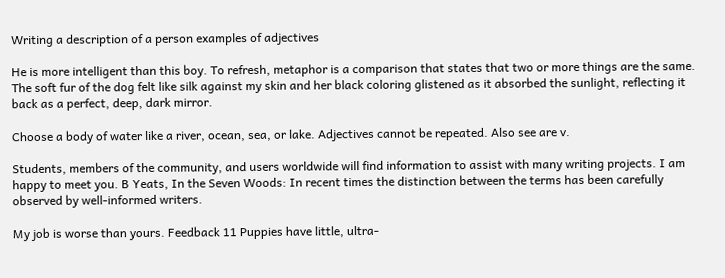Writing a description of a person examples of adjectives

He is more intelligent than this boy. To refresh, metaphor is a comparison that states that two or more things are the same. The soft fur of the dog felt like silk against my skin and her black coloring glistened as it absorbed the sunlight, reflecting it back as a perfect, deep, dark mirror.

Choose a body of water like a river, ocean, sea, or lake. Adjectives cannot be repeated. Also see are v.

Students, members of the community, and users worldwide will find information to assist with many writing projects. I am happy to meet you. B Yeats, In the Seven Woods: In recent times the distinction between the terms has been carefully observed by well-informed writers.

My job is worse than yours. Feedback 11 Puppies have little, ultra-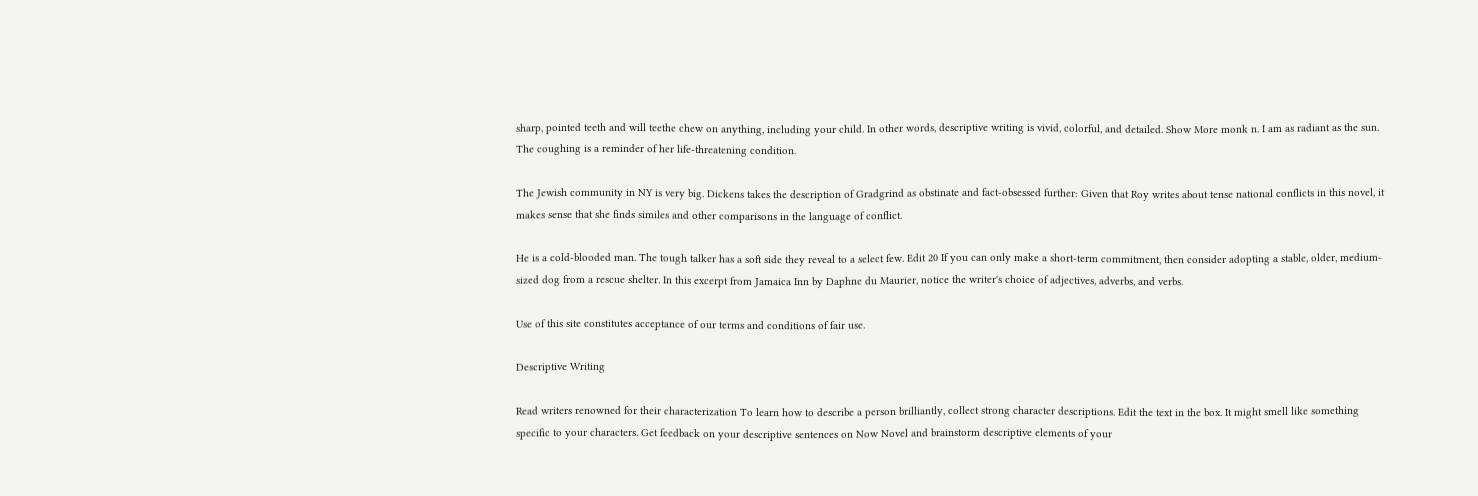sharp, pointed teeth and will teethe chew on anything, including your child. In other words, descriptive writing is vivid, colorful, and detailed. Show More monk n. I am as radiant as the sun. The coughing is a reminder of her life-threatening condition.

The Jewish community in NY is very big. Dickens takes the description of Gradgrind as obstinate and fact-obsessed further: Given that Roy writes about tense national conflicts in this novel, it makes sense that she finds similes and other comparisons in the language of conflict.

He is a cold-blooded man. The tough talker has a soft side they reveal to a select few. Edit 20 If you can only make a short-term commitment, then consider adopting a stable, older, medium-sized dog from a rescue shelter. In this excerpt from Jamaica Inn by Daphne du Maurier, notice the writer's choice of adjectives, adverbs, and verbs.

Use of this site constitutes acceptance of our terms and conditions of fair use.

Descriptive Writing

Read writers renowned for their characterization To learn how to describe a person brilliantly, collect strong character descriptions. Edit the text in the box. It might smell like something specific to your characters. Get feedback on your descriptive sentences on Now Novel and brainstorm descriptive elements of your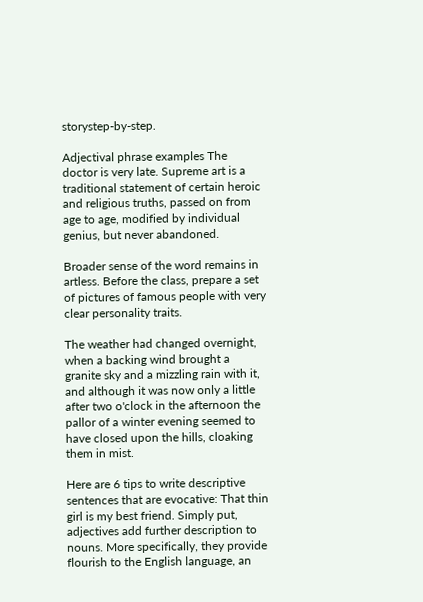storystep-by-step.

Adjectival phrase examples The doctor is very late. Supreme art is a traditional statement of certain heroic and religious truths, passed on from age to age, modified by individual genius, but never abandoned.

Broader sense of the word remains in artless. Before the class, prepare a set of pictures of famous people with very clear personality traits.

The weather had changed overnight, when a backing wind brought a granite sky and a mizzling rain with it, and although it was now only a little after two o'clock in the afternoon the pallor of a winter evening seemed to have closed upon the hills, cloaking them in mist.

Here are 6 tips to write descriptive sentences that are evocative: That thin girl is my best friend. Simply put, adjectives add further description to nouns. More specifically, they provide flourish to the English language, an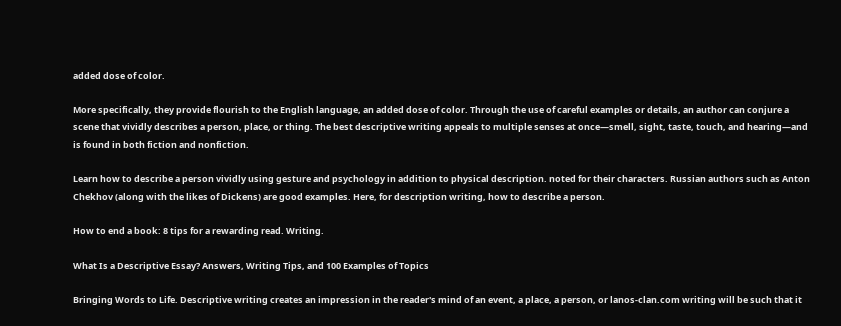added dose of color.

More specifically, they provide flourish to the English language, an added dose of color. Through the use of careful examples or details, an author can conjure a scene that vividly describes a person, place, or thing. The best descriptive writing appeals to multiple senses at once―smell, sight, taste, touch, and hearing―and is found in both fiction and nonfiction.

Learn how to describe a person vividly using gesture and psychology in addition to physical description. noted for their characters. Russian authors such as Anton Chekhov (along with the likes of Dickens) are good examples. Here, for description writing, how to describe a person.

How to end a book: 8 tips for a rewarding read. Writing.

What Is a Descriptive Essay? Answers, Writing Tips, and 100 Examples of Topics

Bringing Words to Life. Descriptive writing creates an impression in the reader's mind of an event, a place, a person, or lanos-clan.com writing will be such that it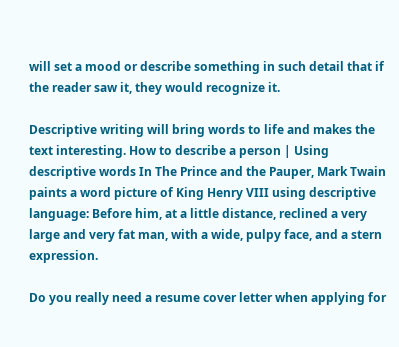will set a mood or describe something in such detail that if the reader saw it, they would recognize it.

Descriptive writing will bring words to life and makes the text interesting. How to describe a person | Using descriptive words In The Prince and the Pauper, Mark Twain paints a word picture of King Henry VIII using descriptive language: Before him, at a little distance, reclined a very large and very fat man, with a wide, pulpy face, and a stern expression.

Do you really need a resume cover letter when applying for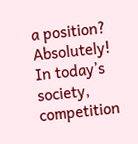a position? Absolutely! In today’s society, competition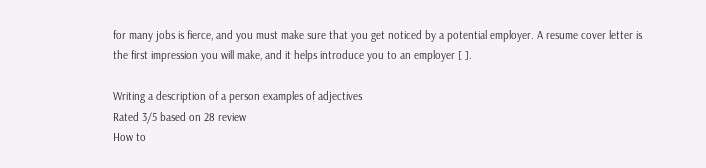for many jobs is fierce, and you must make sure that you get noticed by a potential employer. A resume cover letter is the first impression you will make, and it helps introduce you to an employer [ ].

Writing a description of a person examples of adjectives
Rated 3/5 based on 28 review
How to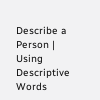Describe a Person | Using Descriptive Words